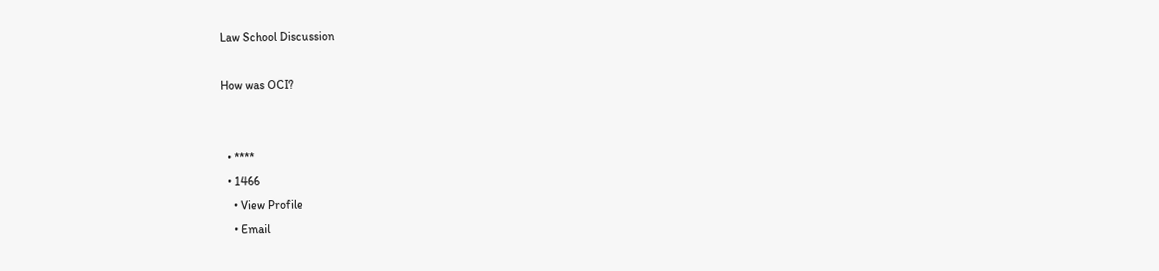Law School Discussion

How was OCI?


  • ****
  • 1466
    • View Profile
    • Email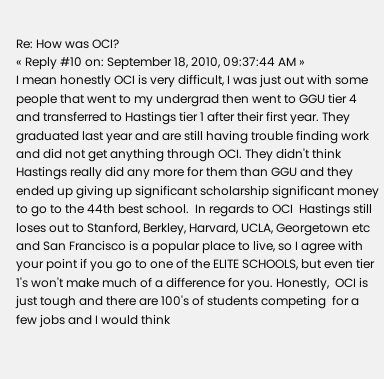Re: How was OCI?
« Reply #10 on: September 18, 2010, 09:37:44 AM »
I mean honestly OCI is very difficult, I was just out with some people that went to my undergrad then went to GGU tier 4 and transferred to Hastings tier 1 after their first year. They graduated last year and are still having trouble finding work and did not get anything through OCI. They didn't think Hastings really did any more for them than GGU and they ended up giving up significant scholarship significant money to go to the 44th best school.  In regards to OCI  Hastings still loses out to Stanford, Berkley, Harvard, UCLA, Georgetown etc and San Francisco is a popular place to live, so I agree with your point if you go to one of the ELITE SCHOOLS, but even tier 1's won't make much of a difference for you. Honestly,  OCI is just tough and there are 100's of students competing  for a few jobs and I would think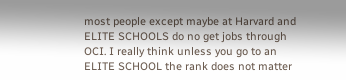most people except maybe at Harvard and ELITE SCHOOLS do no get jobs through OCI. I really think unless you go to an ELITE SCHOOL the rank does not matter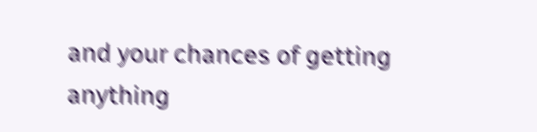and your chances of getting anything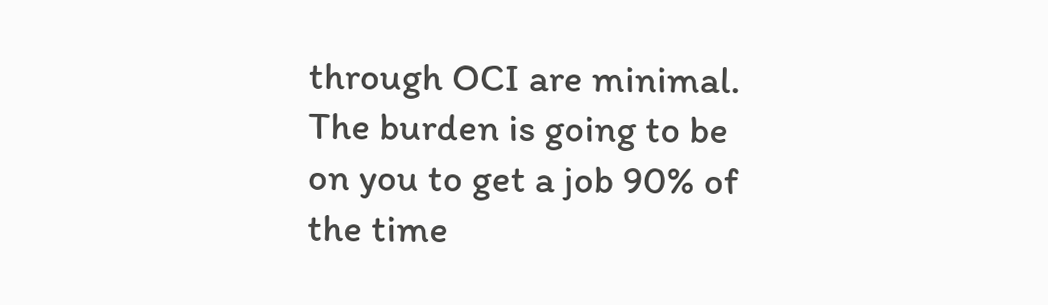through OCI are minimal. The burden is going to be on you to get a job 90% of the time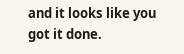and it looks like you got it done.